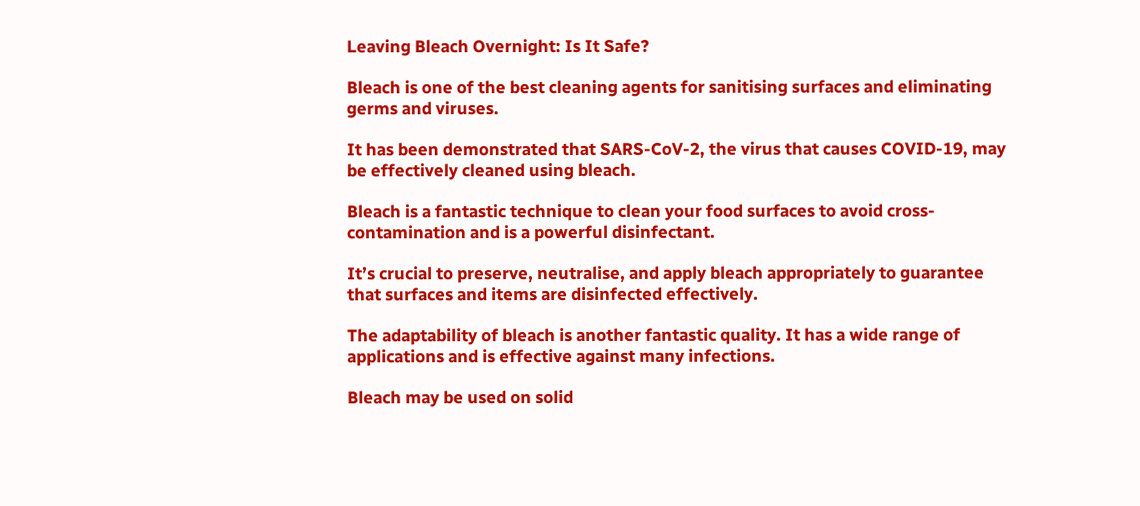Leaving Bleach Overnight: Is It Safe?

Bleach is one of the best cleaning agents for sanitising surfaces and eliminating germs and viruses.

It has been demonstrated that SARS-CoV-2, the virus that causes COVID-19, may be effectively cleaned using bleach.

Bleach is a fantastic technique to clean your food surfaces to avoid cross-contamination and is a powerful disinfectant.

It’s crucial to preserve, neutralise, and apply bleach appropriately to guarantee that surfaces and items are disinfected effectively.

The adaptability of bleach is another fantastic quality. It has a wide range of applications and is effective against many infections.

Bleach may be used on solid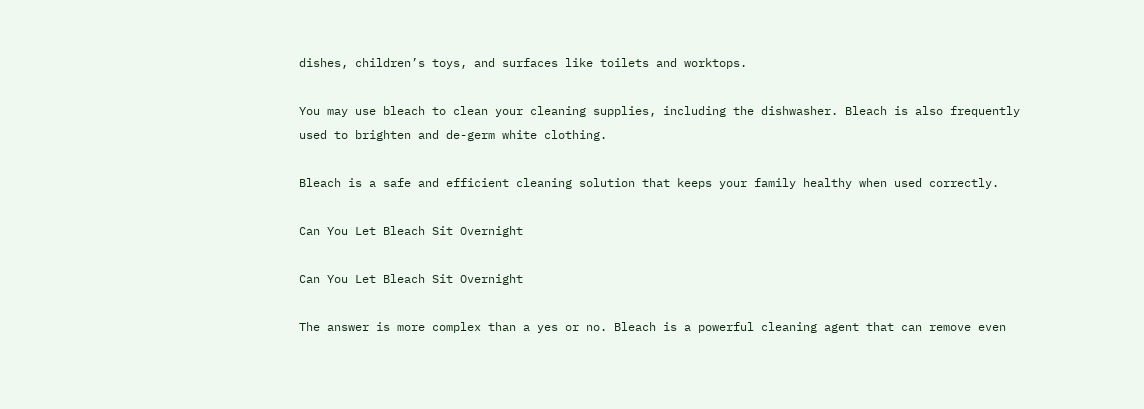dishes, children’s toys, and surfaces like toilets and worktops.

You may use bleach to clean your cleaning supplies, including the dishwasher. Bleach is also frequently used to brighten and de-germ white clothing.

Bleach is a safe and efficient cleaning solution that keeps your family healthy when used correctly.

Can You Let Bleach Sit Overnight

Can You Let Bleach Sit Overnight

The answer is more complex than a yes or no. Bleach is a powerful cleaning agent that can remove even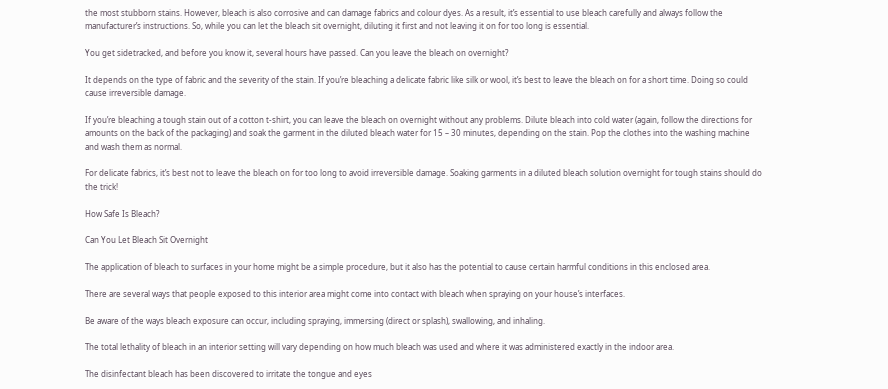the most stubborn stains. However, bleach is also corrosive and can damage fabrics and colour dyes. As a result, it’s essential to use bleach carefully and always follow the manufacturer’s instructions. So, while you can let the bleach sit overnight, diluting it first and not leaving it on for too long is essential.

You get sidetracked, and before you know it, several hours have passed. Can you leave the bleach on overnight?

It depends on the type of fabric and the severity of the stain. If you’re bleaching a delicate fabric like silk or wool, it’s best to leave the bleach on for a short time. Doing so could cause irreversible damage.

If you’re bleaching a tough stain out of a cotton t-shirt, you can leave the bleach on overnight without any problems. Dilute bleach into cold water (again, follow the directions for amounts on the back of the packaging) and soak the garment in the diluted bleach water for 15 – 30 minutes, depending on the stain. Pop the clothes into the washing machine and wash them as normal.

For delicate fabrics, it’s best not to leave the bleach on for too long to avoid irreversible damage. Soaking garments in a diluted bleach solution overnight for tough stains should do the trick!

How Safe Is Bleach?

Can You Let Bleach Sit Overnight

The application of bleach to surfaces in your home might be a simple procedure, but it also has the potential to cause certain harmful conditions in this enclosed area.

There are several ways that people exposed to this interior area might come into contact with bleach when spraying on your house’s interfaces.

Be aware of the ways bleach exposure can occur, including spraying, immersing (direct or splash), swallowing, and inhaling.

The total lethality of bleach in an interior setting will vary depending on how much bleach was used and where it was administered exactly in the indoor area.

The disinfectant bleach has been discovered to irritate the tongue and eyes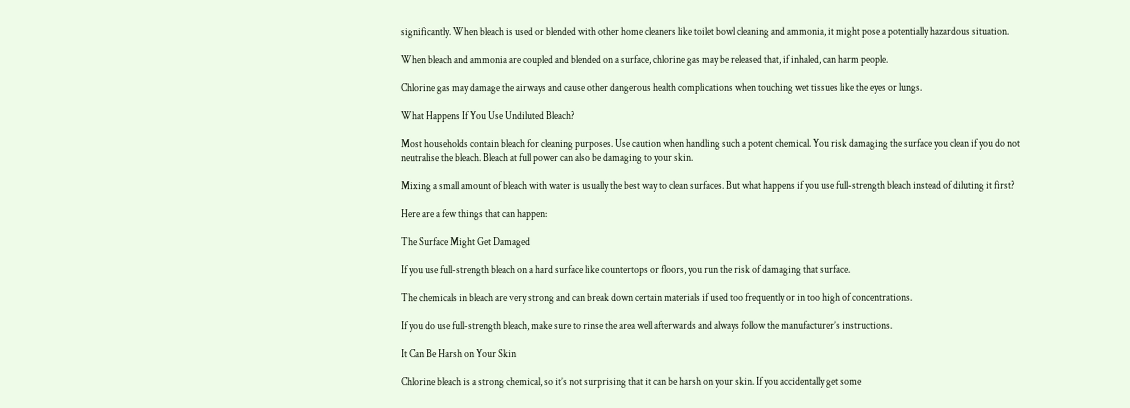significantly. When bleach is used or blended with other home cleaners like toilet bowl cleaning and ammonia, it might pose a potentially hazardous situation.

When bleach and ammonia are coupled and blended on a surface, chlorine gas may be released that, if inhaled, can harm people.

Chlorine gas may damage the airways and cause other dangerous health complications when touching wet tissues like the eyes or lungs.

What Happens If You Use Undiluted Bleach?

Most households contain bleach for cleaning purposes. Use caution when handling such a potent chemical. You risk damaging the surface you clean if you do not neutralise the bleach. Bleach at full power can also be damaging to your skin.

Mixing a small amount of bleach with water is usually the best way to clean surfaces. But what happens if you use full-strength bleach instead of diluting it first?

Here are a few things that can happen:

The Surface Might Get Damaged

If you use full-strength bleach on a hard surface like countertops or floors, you run the risk of damaging that surface.

The chemicals in bleach are very strong and can break down certain materials if used too frequently or in too high of concentrations.

If you do use full-strength bleach, make sure to rinse the area well afterwards and always follow the manufacturer’s instructions.

It Can Be Harsh on Your Skin

Chlorine bleach is a strong chemical, so it’s not surprising that it can be harsh on your skin. If you accidentally get some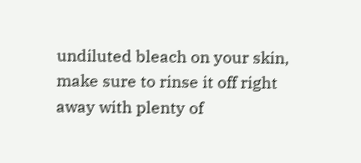undiluted bleach on your skin, make sure to rinse it off right away with plenty of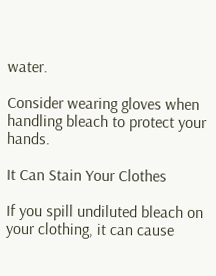water.

Consider wearing gloves when handling bleach to protect your hands.

It Can Stain Your Clothes

If you spill undiluted bleach on your clothing, it can cause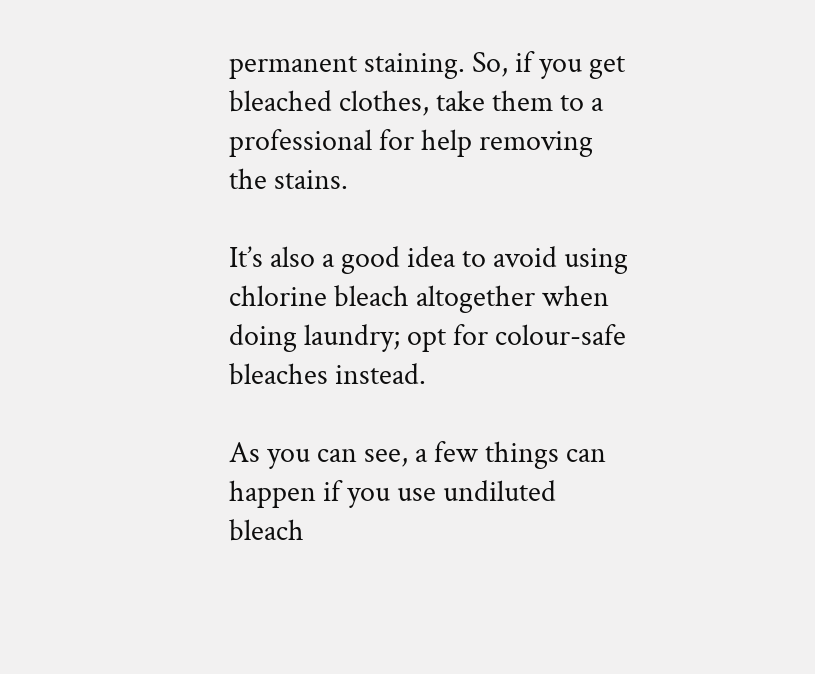permanent staining. So, if you get bleached clothes, take them to a professional for help removing the stains.

It’s also a good idea to avoid using chlorine bleach altogether when doing laundry; opt for colour-safe bleaches instead.

As you can see, a few things can happen if you use undiluted bleach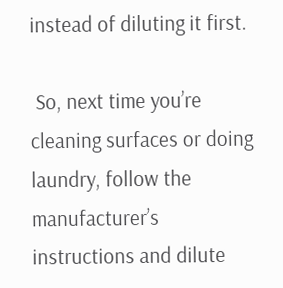instead of diluting it first.

 So, next time you’re cleaning surfaces or doing laundry, follow the manufacturer’s instructions and dilute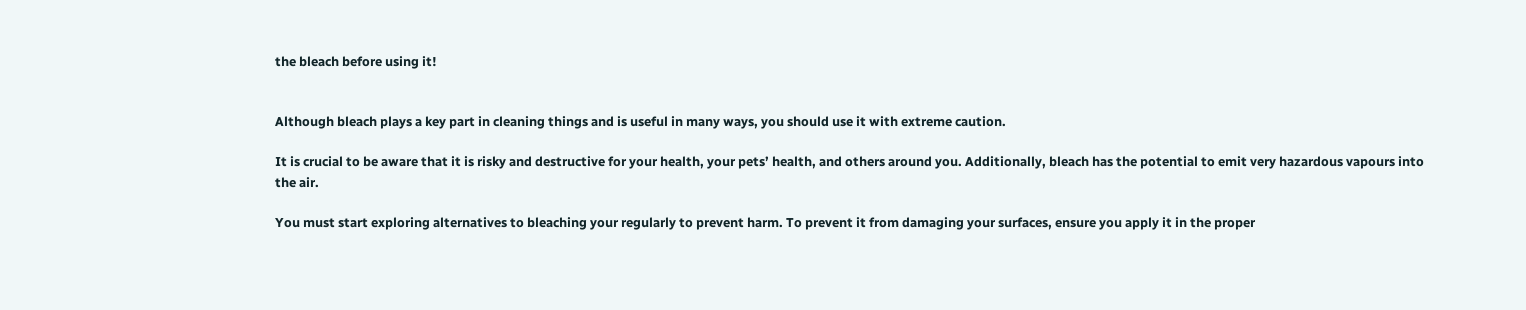the bleach before using it!


Although bleach plays a key part in cleaning things and is useful in many ways, you should use it with extreme caution.

It is crucial to be aware that it is risky and destructive for your health, your pets’ health, and others around you. Additionally, bleach has the potential to emit very hazardous vapours into the air.

You must start exploring alternatives to bleaching your regularly to prevent harm. To prevent it from damaging your surfaces, ensure you apply it in the proper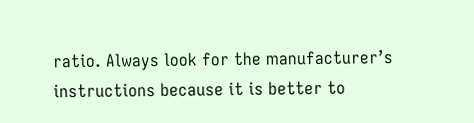ratio. Always look for the manufacturer’s instructions because it is better to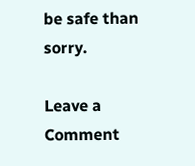be safe than sorry.

Leave a Comment